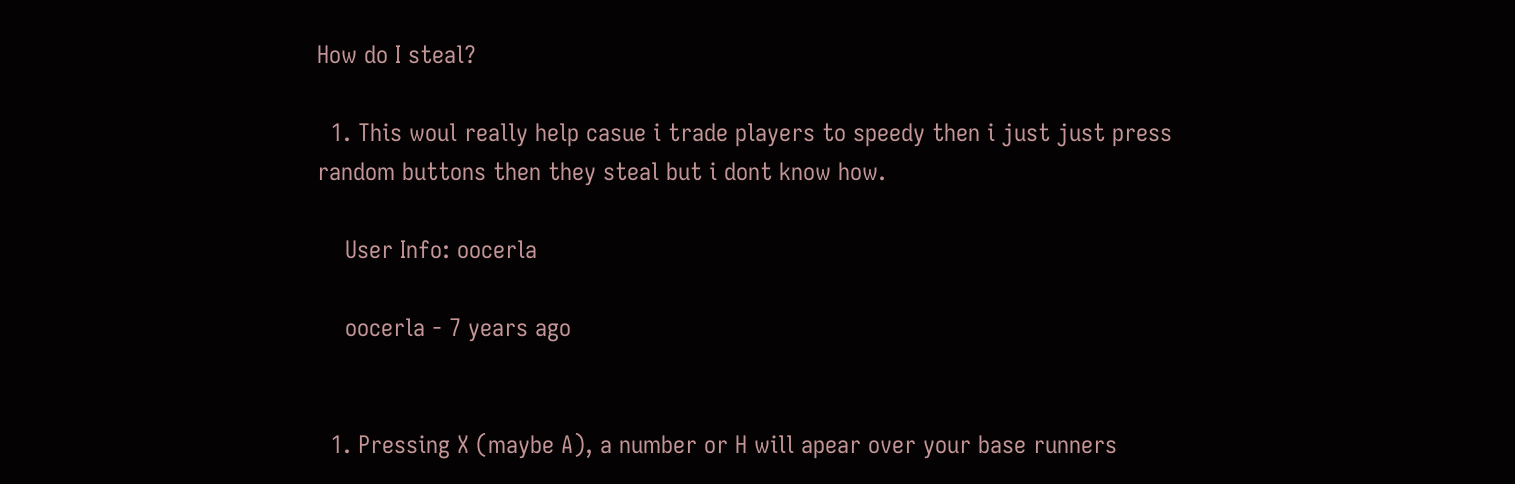How do I steal?

  1. This woul really help casue i trade players to speedy then i just just press random buttons then they steal but i dont know how.

    User Info: oocerla

    oocerla - 7 years ago


  1. Pressing X (maybe A), a number or H will apear over your base runners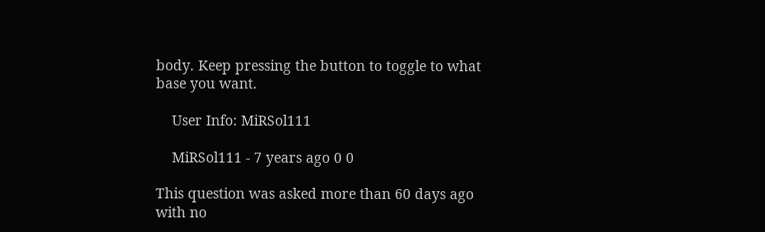body. Keep pressing the button to toggle to what base you want.

    User Info: MiRSol111

    MiRSol111 - 7 years ago 0 0

This question was asked more than 60 days ago with no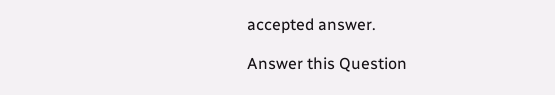accepted answer.

Answer this Question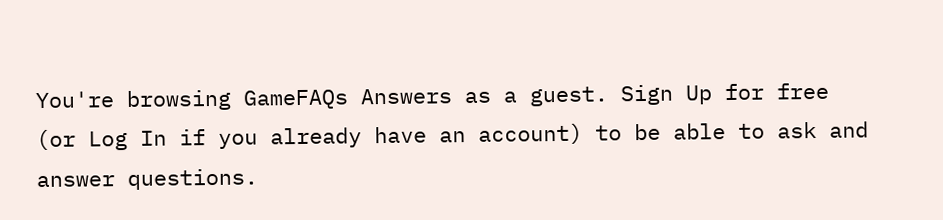You're browsing GameFAQs Answers as a guest. Sign Up for free (or Log In if you already have an account) to be able to ask and answer questions.